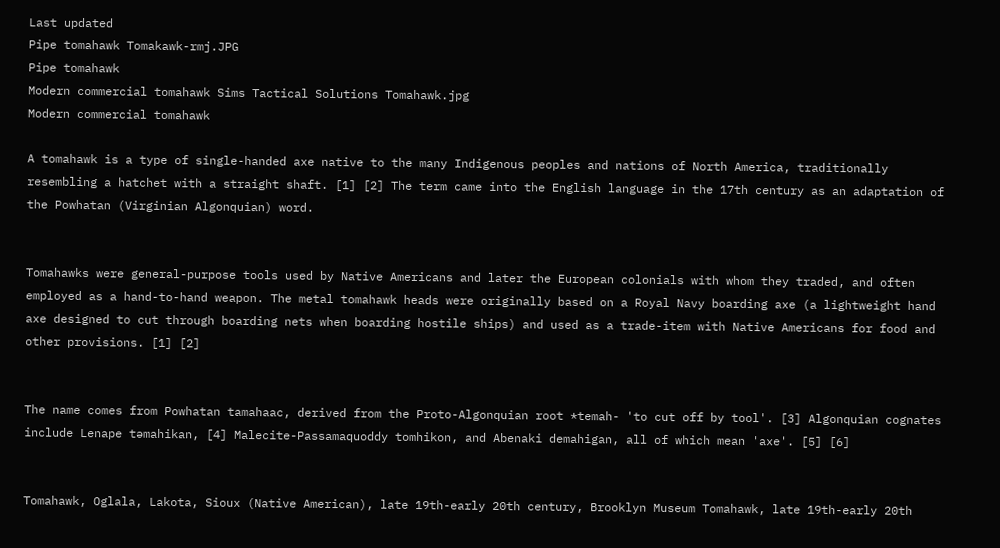Last updated
Pipe tomahawk Tomakawk-rmj.JPG
Pipe tomahawk
Modern commercial tomahawk Sims Tactical Solutions Tomahawk.jpg
Modern commercial tomahawk

A tomahawk is a type of single-handed axe native to the many Indigenous peoples and nations of North America, traditionally resembling a hatchet with a straight shaft. [1] [2] The term came into the English language in the 17th century as an adaptation of the Powhatan (Virginian Algonquian) word.


Tomahawks were general-purpose tools used by Native Americans and later the European colonials with whom they traded, and often employed as a hand-to-hand weapon. The metal tomahawk heads were originally based on a Royal Navy boarding axe (a lightweight hand axe designed to cut through boarding nets when boarding hostile ships) and used as a trade-item with Native Americans for food and other provisions. [1] [2]


The name comes from Powhatan tamahaac, derived from the Proto-Algonquian root *temah- 'to cut off by tool'. [3] Algonquian cognates include Lenape təmahikan, [4] Malecite-Passamaquoddy tomhikon, and Abenaki demahigan, all of which mean 'axe'. [5] [6]


Tomahawk, Oglala, Lakota, Sioux (Native American), late 19th-early 20th century, Brooklyn Museum Tomahawk, late 19th-early 20th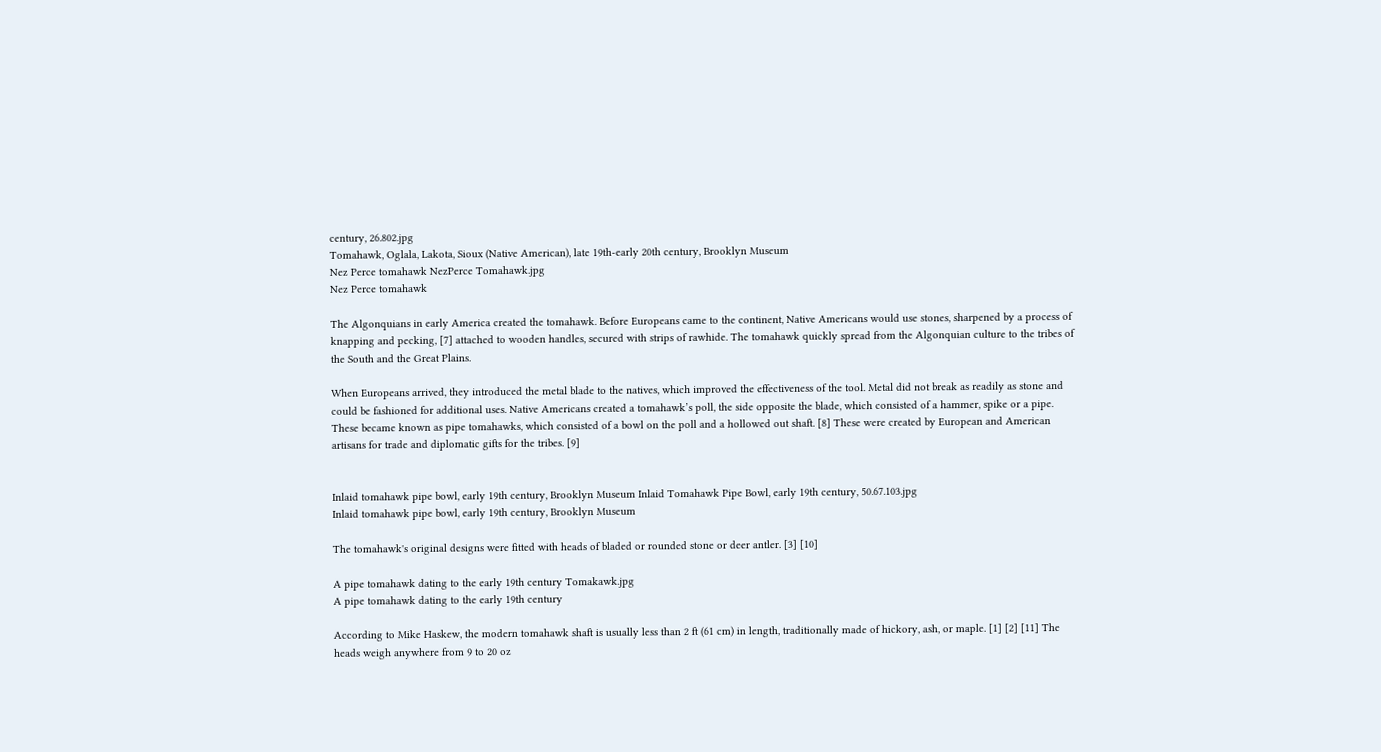century, 26.802.jpg
Tomahawk, Oglala, Lakota, Sioux (Native American), late 19th-early 20th century, Brooklyn Museum
Nez Perce tomahawk NezPerce Tomahawk.jpg
Nez Perce tomahawk

The Algonquians in early America created the tomahawk. Before Europeans came to the continent, Native Americans would use stones, sharpened by a process of knapping and pecking, [7] attached to wooden handles, secured with strips of rawhide. The tomahawk quickly spread from the Algonquian culture to the tribes of the South and the Great Plains.

When Europeans arrived, they introduced the metal blade to the natives, which improved the effectiveness of the tool. Metal did not break as readily as stone and could be fashioned for additional uses. Native Americans created a tomahawk’s poll, the side opposite the blade, which consisted of a hammer, spike or a pipe. These became known as pipe tomahawks, which consisted of a bowl on the poll and a hollowed out shaft. [8] These were created by European and American artisans for trade and diplomatic gifts for the tribes. [9]


Inlaid tomahawk pipe bowl, early 19th century, Brooklyn Museum Inlaid Tomahawk Pipe Bowl, early 19th century, 50.67.103.jpg
Inlaid tomahawk pipe bowl, early 19th century, Brooklyn Museum

The tomahawk's original designs were fitted with heads of bladed or rounded stone or deer antler. [3] [10]

A pipe tomahawk dating to the early 19th century Tomakawk.jpg
A pipe tomahawk dating to the early 19th century

According to Mike Haskew, the modern tomahawk shaft is usually less than 2 ft (61 cm) in length, traditionally made of hickory, ash, or maple. [1] [2] [11] The heads weigh anywhere from 9 to 20 oz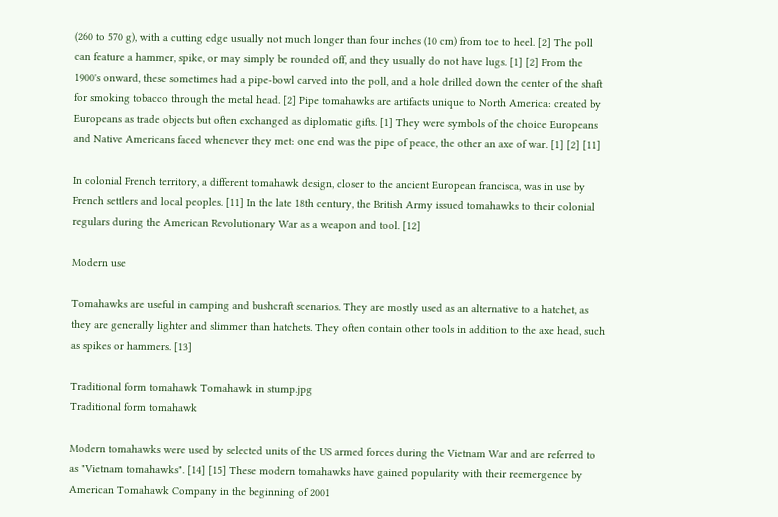(260 to 570 g), with a cutting edge usually not much longer than four inches (10 cm) from toe to heel. [2] The poll can feature a hammer, spike, or may simply be rounded off, and they usually do not have lugs. [1] [2] From the 1900's onward, these sometimes had a pipe-bowl carved into the poll, and a hole drilled down the center of the shaft for smoking tobacco through the metal head. [2] Pipe tomahawks are artifacts unique to North America: created by Europeans as trade objects but often exchanged as diplomatic gifts. [1] They were symbols of the choice Europeans and Native Americans faced whenever they met: one end was the pipe of peace, the other an axe of war. [1] [2] [11]

In colonial French territory, a different tomahawk design, closer to the ancient European francisca, was in use by French settlers and local peoples. [11] In the late 18th century, the British Army issued tomahawks to their colonial regulars during the American Revolutionary War as a weapon and tool. [12]

Modern use

Tomahawks are useful in camping and bushcraft scenarios. They are mostly used as an alternative to a hatchet, as they are generally lighter and slimmer than hatchets. They often contain other tools in addition to the axe head, such as spikes or hammers. [13]

Traditional form tomahawk Tomahawk in stump.jpg
Traditional form tomahawk

Modern tomahawks were used by selected units of the US armed forces during the Vietnam War and are referred to as "Vietnam tomahawks". [14] [15] These modern tomahawks have gained popularity with their reemergence by American Tomahawk Company in the beginning of 2001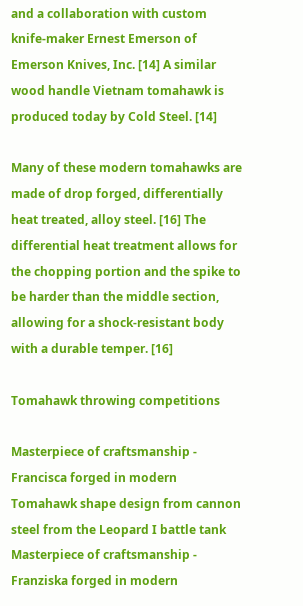and a collaboration with custom knife-maker Ernest Emerson of Emerson Knives, Inc. [14] A similar wood handle Vietnam tomahawk is produced today by Cold Steel. [14]

Many of these modern tomahawks are made of drop forged, differentially heat treated, alloy steel. [16] The differential heat treatment allows for the chopping portion and the spike to be harder than the middle section, allowing for a shock-resistant body with a durable temper. [16]

Tomahawk throwing competitions

Masterpiece of craftsmanship - Francisca forged in modern Tomahawk shape design from cannon steel from the Leopard I battle tank Masterpiece of craftsmanship - Franziska forged in modern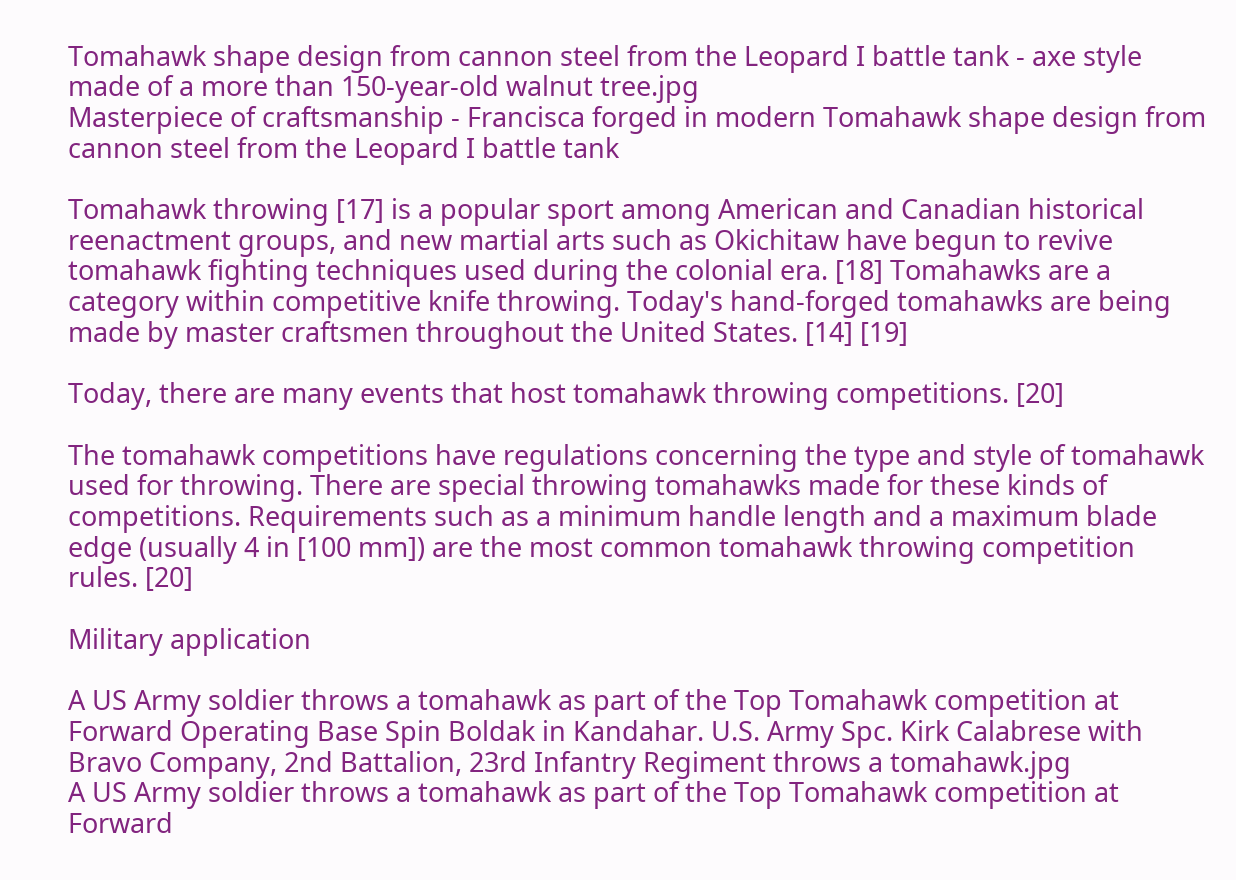Tomahawk shape design from cannon steel from the Leopard I battle tank - axe style made of a more than 150-year-old walnut tree.jpg
Masterpiece of craftsmanship - Francisca forged in modern Tomahawk shape design from cannon steel from the Leopard I battle tank

Tomahawk throwing [17] is a popular sport among American and Canadian historical reenactment groups, and new martial arts such as Okichitaw have begun to revive tomahawk fighting techniques used during the colonial era. [18] Tomahawks are a category within competitive knife throwing. Today's hand-forged tomahawks are being made by master craftsmen throughout the United States. [14] [19]

Today, there are many events that host tomahawk throwing competitions. [20]

The tomahawk competitions have regulations concerning the type and style of tomahawk used for throwing. There are special throwing tomahawks made for these kinds of competitions. Requirements such as a minimum handle length and a maximum blade edge (usually 4 in [100 mm]) are the most common tomahawk throwing competition rules. [20]

Military application

A US Army soldier throws a tomahawk as part of the Top Tomahawk competition at Forward Operating Base Spin Boldak in Kandahar. U.S. Army Spc. Kirk Calabrese with Bravo Company, 2nd Battalion, 23rd Infantry Regiment throws a tomahawk.jpg
A US Army soldier throws a tomahawk as part of the Top Tomahawk competition at Forward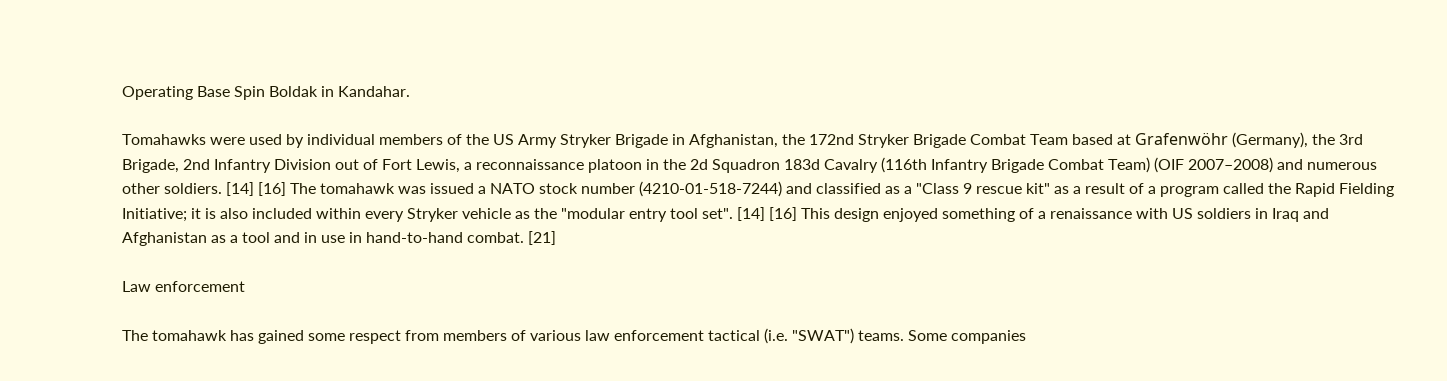Operating Base Spin Boldak in Kandahar.

Tomahawks were used by individual members of the US Army Stryker Brigade in Afghanistan, the 172nd Stryker Brigade Combat Team based at Grafenwöhr (Germany), the 3rd Brigade, 2nd Infantry Division out of Fort Lewis, a reconnaissance platoon in the 2d Squadron 183d Cavalry (116th Infantry Brigade Combat Team) (OIF 2007–2008) and numerous other soldiers. [14] [16] The tomahawk was issued a NATO stock number (4210-01-518-7244) and classified as a "Class 9 rescue kit" as a result of a program called the Rapid Fielding Initiative; it is also included within every Stryker vehicle as the "modular entry tool set". [14] [16] This design enjoyed something of a renaissance with US soldiers in Iraq and Afghanistan as a tool and in use in hand-to-hand combat. [21]

Law enforcement

The tomahawk has gained some respect from members of various law enforcement tactical (i.e. "SWAT") teams. Some companies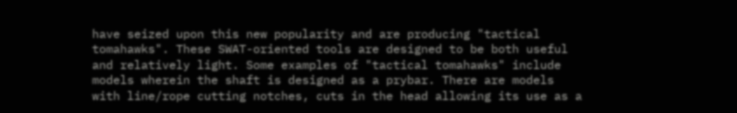have seized upon this new popularity and are producing "tactical tomahawks". These SWAT-oriented tools are designed to be both useful and relatively light. Some examples of "tactical tomahawks" include models wherein the shaft is designed as a prybar. There are models with line/rope cutting notches, cuts in the head allowing its use as a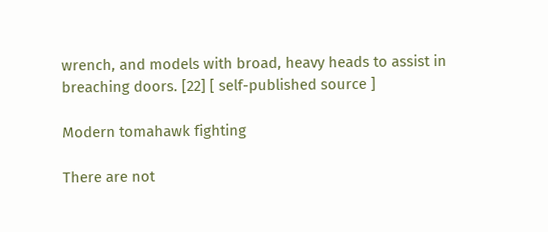wrench, and models with broad, heavy heads to assist in breaching doors. [22] [ self-published source ]

Modern tomahawk fighting

There are not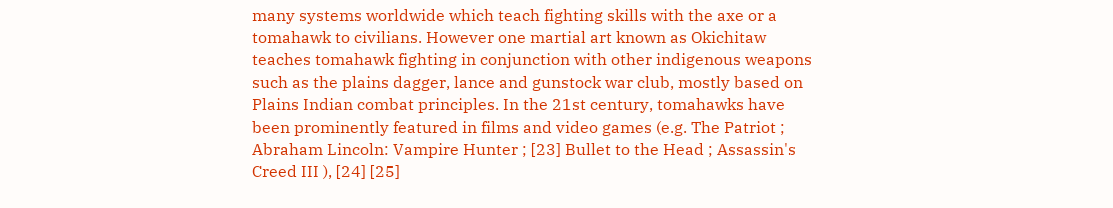many systems worldwide which teach fighting skills with the axe or a tomahawk to civilians. However one martial art known as Okichitaw teaches tomahawk fighting in conjunction with other indigenous weapons such as the plains dagger, lance and gunstock war club, mostly based on Plains Indian combat principles. In the 21st century, tomahawks have been prominently featured in films and video games (e.g. The Patriot ; Abraham Lincoln: Vampire Hunter ; [23] Bullet to the Head ; Assassin's Creed III ), [24] [25]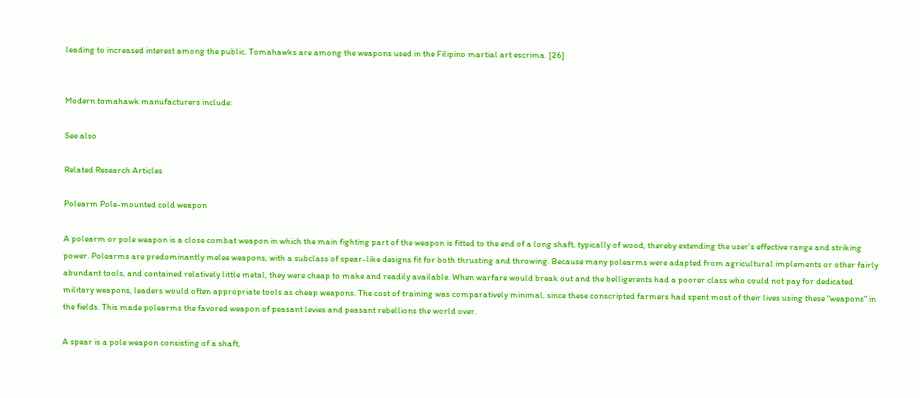leading to increased interest among the public. Tomahawks are among the weapons used in the Filipino martial art escrima. [26]


Modern tomahawk manufacturers include:

See also

Related Research Articles

Polearm Pole-mounted cold weapon

A polearm or pole weapon is a close combat weapon in which the main fighting part of the weapon is fitted to the end of a long shaft, typically of wood, thereby extending the user's effective range and striking power. Polearms are predominantly melee weapons, with a subclass of spear-like designs fit for both thrusting and throwing. Because many polearms were adapted from agricultural implements or other fairly abundant tools, and contained relatively little metal, they were cheap to make and readily available. When warfare would break out and the belligerents had a poorer class who could not pay for dedicated military weapons, leaders would often appropriate tools as cheap weapons. The cost of training was comparatively minimal, since these conscripted farmers had spent most of their lives using these "weapons" in the fields. This made polearms the favored weapon of peasant levies and peasant rebellions the world over.

A spear is a pole weapon consisting of a shaft,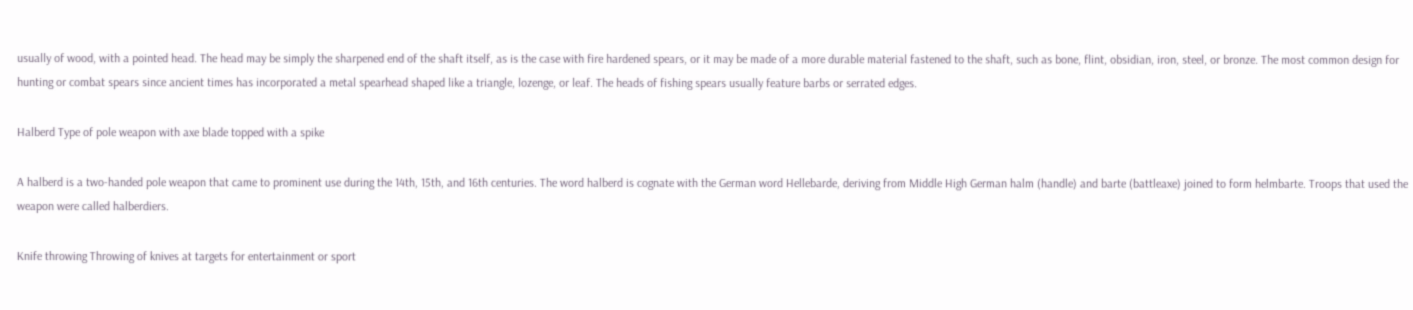usually of wood, with a pointed head. The head may be simply the sharpened end of the shaft itself, as is the case with fire hardened spears, or it may be made of a more durable material fastened to the shaft, such as bone, flint, obsidian, iron, steel, or bronze. The most common design for hunting or combat spears since ancient times has incorporated a metal spearhead shaped like a triangle, lozenge, or leaf. The heads of fishing spears usually feature barbs or serrated edges.

Halberd Type of pole weapon with axe blade topped with a spike

A halberd is a two-handed pole weapon that came to prominent use during the 14th, 15th, and 16th centuries. The word halberd is cognate with the German word Hellebarde, deriving from Middle High German halm (handle) and barte (battleaxe) joined to form helmbarte. Troops that used the weapon were called halberdiers.

Knife throwing Throwing of knives at targets for entertainment or sport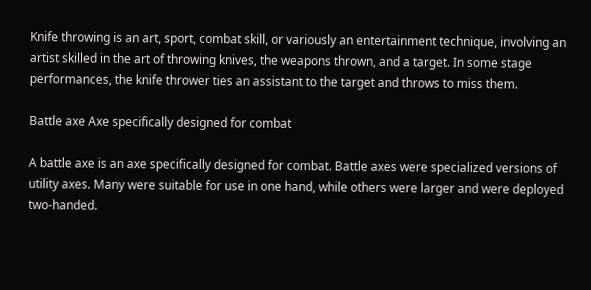Knife throwing is an art, sport, combat skill, or variously an entertainment technique, involving an artist skilled in the art of throwing knives, the weapons thrown, and a target. In some stage performances, the knife thrower ties an assistant to the target and throws to miss them.

Battle axe Axe specifically designed for combat

A battle axe is an axe specifically designed for combat. Battle axes were specialized versions of utility axes. Many were suitable for use in one hand, while others were larger and were deployed two-handed.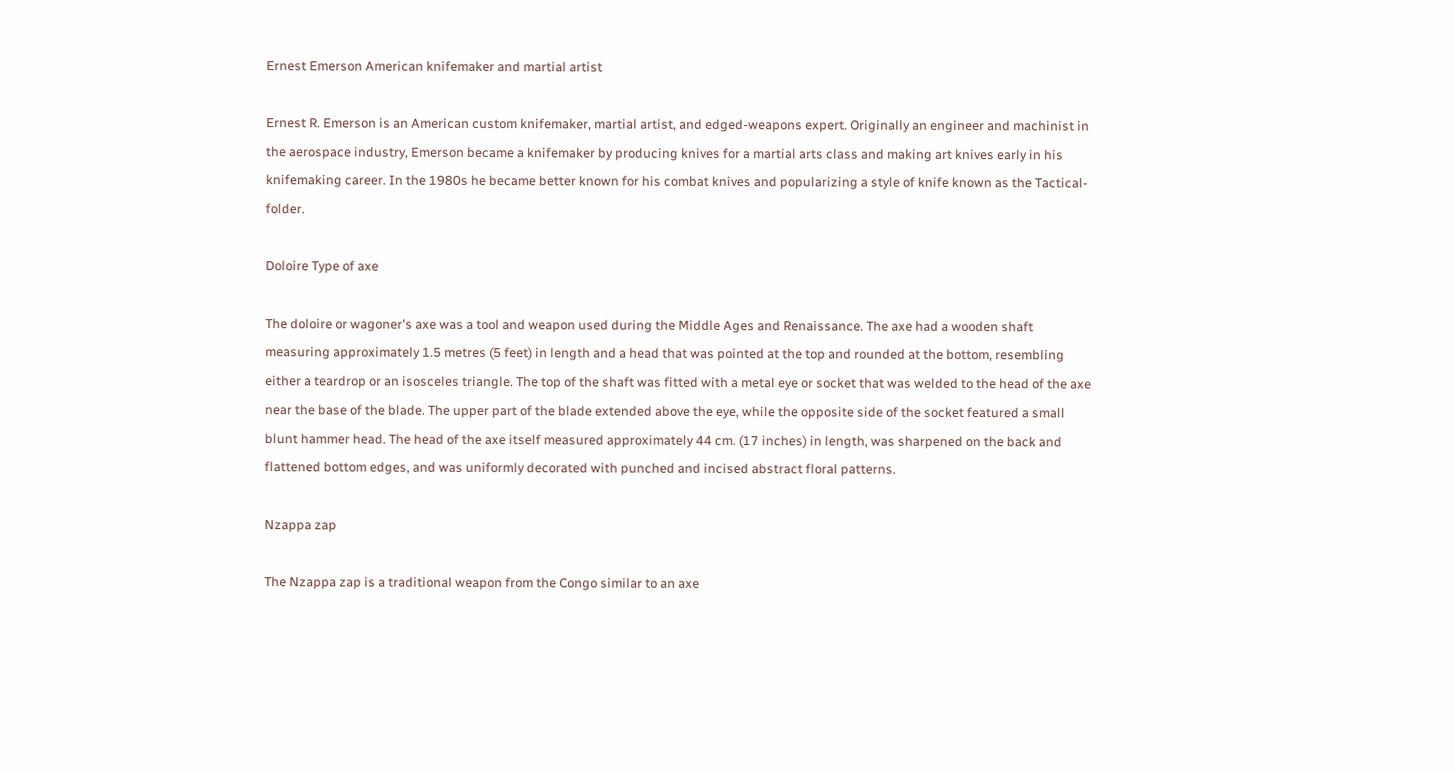Ernest Emerson American knifemaker and martial artist

Ernest R. Emerson is an American custom knifemaker, martial artist, and edged-weapons expert. Originally an engineer and machinist in the aerospace industry, Emerson became a knifemaker by producing knives for a martial arts class and making art knives early in his knifemaking career. In the 1980s he became better known for his combat knives and popularizing a style of knife known as the Tactical-folder.

Doloire Type of axe

The doloire or wagoner's axe was a tool and weapon used during the Middle Ages and Renaissance. The axe had a wooden shaft measuring approximately 1.5 metres (5 feet) in length and a head that was pointed at the top and rounded at the bottom, resembling either a teardrop or an isosceles triangle. The top of the shaft was fitted with a metal eye or socket that was welded to the head of the axe near the base of the blade. The upper part of the blade extended above the eye, while the opposite side of the socket featured a small blunt hammer head. The head of the axe itself measured approximately 44 cm. (17 inches) in length, was sharpened on the back and flattened bottom edges, and was uniformly decorated with punched and incised abstract floral patterns.

Nzappa zap

The Nzappa zap is a traditional weapon from the Congo similar to an axe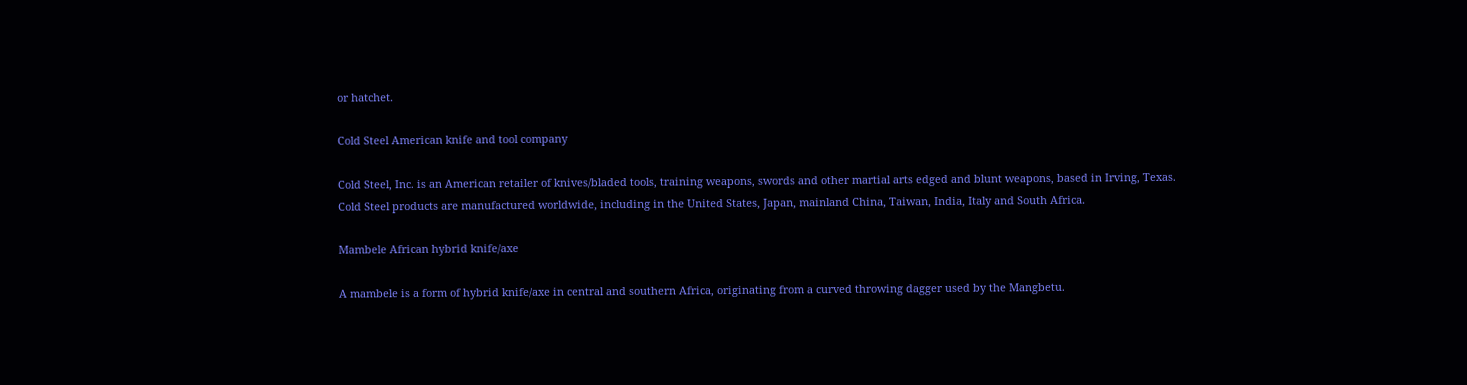or hatchet.

Cold Steel American knife and tool company

Cold Steel, Inc. is an American retailer of knives/bladed tools, training weapons, swords and other martial arts edged and blunt weapons, based in Irving, Texas. Cold Steel products are manufactured worldwide, including in the United States, Japan, mainland China, Taiwan, India, Italy and South Africa.

Mambele African hybrid knife/axe

A mambele is a form of hybrid knife/axe in central and southern Africa, originating from a curved throwing dagger used by the Mangbetu.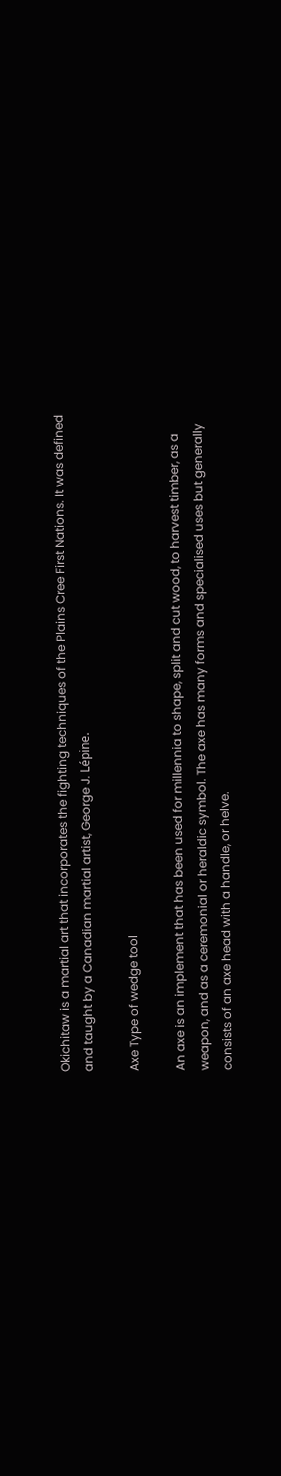Okichitaw is a martial art that incorporates the fighting techniques of the Plains Cree First Nations. It was defined and taught by a Canadian martial artist, George J. Lépine.

Axe Type of wedge tool

An axe is an implement that has been used for millennia to shape, split and cut wood, to harvest timber, as a weapon, and as a ceremonial or heraldic symbol. The axe has many forms and specialised uses but generally consists of an axe head with a handle, or helve.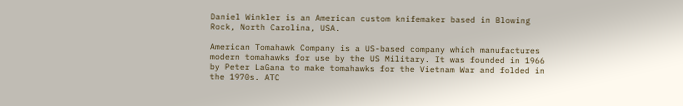Daniel Winkler is an American custom knifemaker based in Blowing Rock, North Carolina, USA.

American Tomahawk Company is a US-based company which manufactures modern tomahawks for use by the US Military. It was founded in 1966 by Peter LaGana to make tomahawks for the Vietnam War and folded in the 1970s. ATC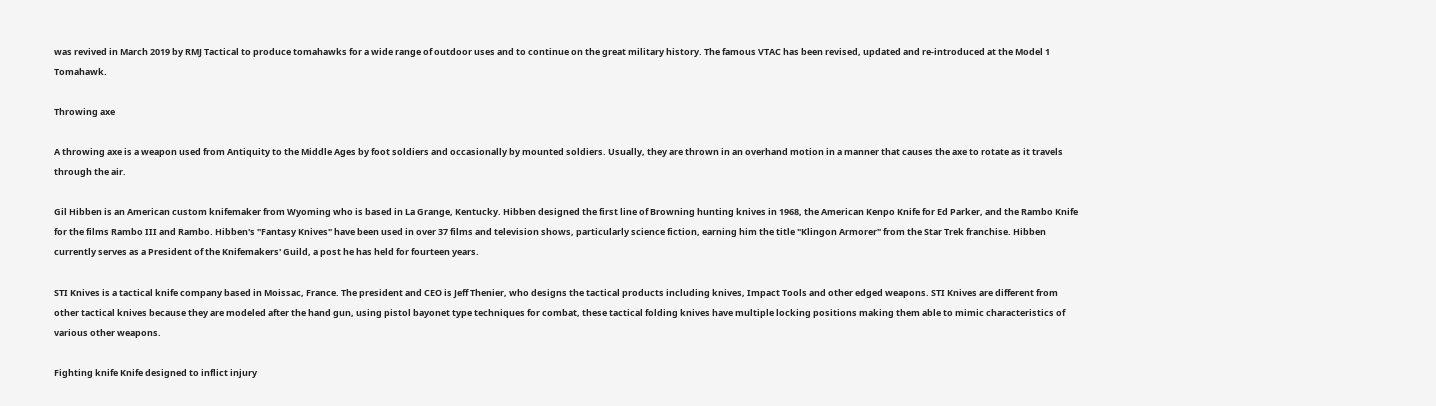was revived in March 2019 by RMJ Tactical to produce tomahawks for a wide range of outdoor uses and to continue on the great military history. The famous VTAC has been revised, updated and re-introduced at the Model 1 Tomahawk.

Throwing axe

A throwing axe is a weapon used from Antiquity to the Middle Ages by foot soldiers and occasionally by mounted soldiers. Usually, they are thrown in an overhand motion in a manner that causes the axe to rotate as it travels through the air.

Gil Hibben is an American custom knifemaker from Wyoming who is based in La Grange, Kentucky. Hibben designed the first line of Browning hunting knives in 1968, the American Kenpo Knife for Ed Parker, and the Rambo Knife for the films Rambo III and Rambo. Hibben's "Fantasy Knives" have been used in over 37 films and television shows, particularly science fiction, earning him the title "Klingon Armorer" from the Star Trek franchise. Hibben currently serves as a President of the Knifemakers' Guild, a post he has held for fourteen years.

STI Knives is a tactical knife company based in Moissac, France. The president and CEO is Jeff Thenier, who designs the tactical products including knives, Impact Tools and other edged weapons. STI Knives are different from other tactical knives because they are modeled after the hand gun, using pistol bayonet type techniques for combat, these tactical folding knives have multiple locking positions making them able to mimic characteristics of various other weapons.

Fighting knife Knife designed to inflict injury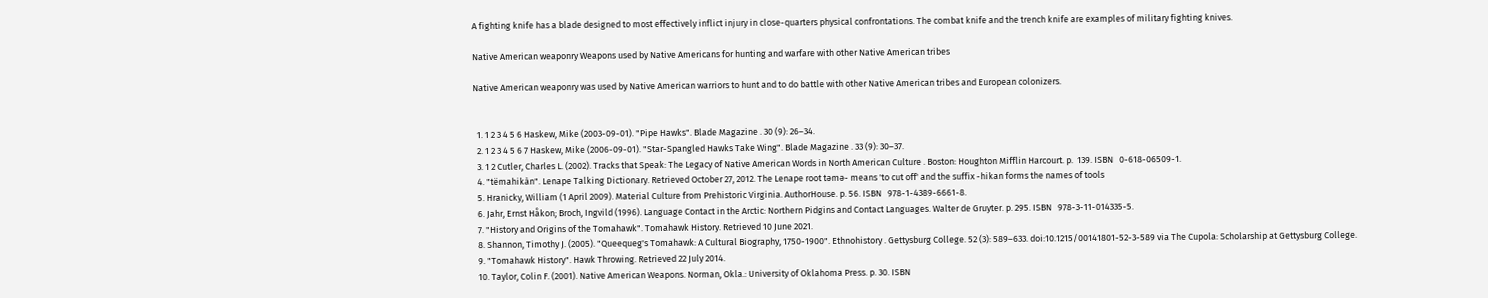A fighting knife has a blade designed to most effectively inflict injury in close-quarters physical confrontations. The combat knife and the trench knife are examples of military fighting knives.

Native American weaponry Weapons used by Native Americans for hunting and warfare with other Native American tribes

Native American weaponry was used by Native American warriors to hunt and to do battle with other Native American tribes and European colonizers.


  1. 1 2 3 4 5 6 Haskew, Mike (2003-09-01). "Pipe Hawks". Blade Magazine . 30 (9): 26–34.
  2. 1 2 3 4 5 6 7 Haskew, Mike (2006-09-01). "Star-Spangled Hawks Take Wing". Blade Magazine . 33 (9): 30–37.
  3. 1 2 Cutler, Charles L. (2002). Tracks that Speak: The Legacy of Native American Words in North American Culture . Boston: Houghton Mifflin Harcourt. p.  139. ISBN   0-618-06509-1.
  4. "tëmahikàn". Lenape Talking Dictionary. Retrieved October 27, 2012. The Lenape root təmə- means 'to cut off' and the suffix -hikan forms the names of tools
  5. Hranicky, William (1 April 2009). Material Culture from Prehistoric Virginia. AuthorHouse. p. 56. ISBN   978-1-4389-6661-8.
  6. Jahr, Ernst Håkon; Broch, Ingvild (1996). Language Contact in the Arctic: Northern Pidgins and Contact Languages. Walter de Gruyter. p. 295. ISBN   978-3-11-014335-5.
  7. "History and Origins of the Tomahawk". Tomahawk History. Retrieved 10 June 2021.
  8. Shannon, Timothy J. (2005). "Queequeg's Tomahawk: A Cultural Biography, 1750-1900". Ethnohistory . Gettysburg College. 52 (3): 589–633. doi:10.1215/00141801-52-3-589 via The Cupola: Scholarship at Gettysburg College.
  9. "Tomahawk History". Hawk Throwing. Retrieved 22 July 2014.
  10. Taylor, Colin F. (2001). Native American Weapons. Norman, Okla.: University of Oklahoma Press. p. 30. ISBN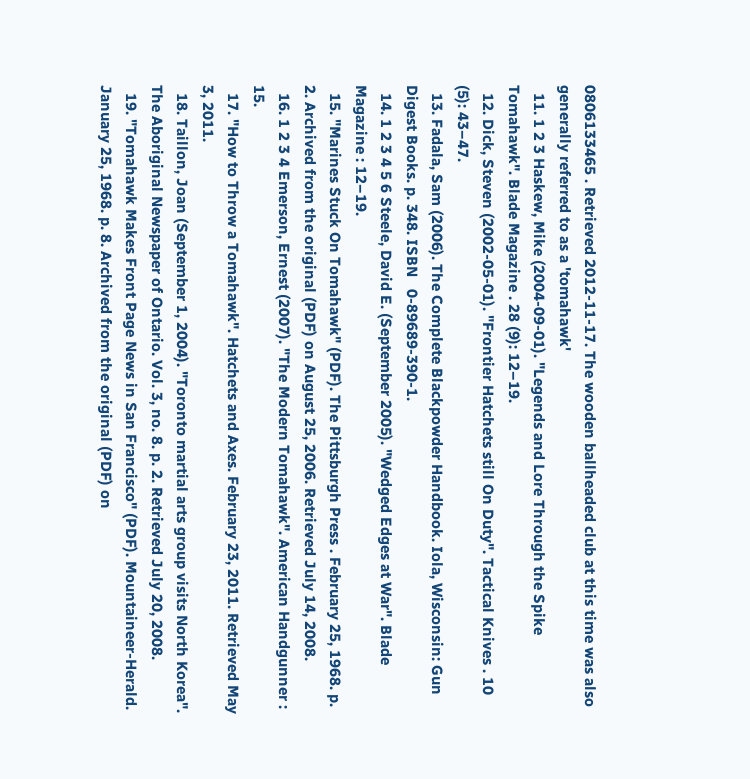0806133465 . Retrieved 2012-11-17. The wooden ballheaded club at this time was also generally referred to as a 'tomahawk'
  11. 1 2 3 Haskew, Mike (2004-09-01). "Legends and Lore Through the Spike Tomahawk". Blade Magazine . 28 (9): 12–19.
  12. Dick, Steven (2002-05-01). "Frontier Hatchets still On Duty". Tactical Knives . 10 (5): 43–47.
  13. Fadala, Sam (2006). The Complete Blackpowder Handbook. Iola, Wisconsin: Gun Digest Books. p. 348. ISBN   0-89689-390-1.
  14. 1 2 3 4 5 6 Steele, David E. (September 2005). "Wedged Edges at War". Blade Magazine : 12–19.
  15. "Marines Stuck On Tomahawk" (PDF). The Pittsburgh Press . February 25, 1968. p. 2. Archived from the original (PDF) on August 25, 2006. Retrieved July 14, 2008.
  16. 1 2 3 4 Emerson, Ernest (2007). "The Modern Tomahawk". American Handgunner : 15.
  17. "How to Throw a Tomahawk". Hatchets and Axes. February 23, 2011. Retrieved May 3, 2011.
  18. Taillon, Joan (September 1, 2004). "Toronto martial arts group visits North Korea". The Aboriginal Newspaper of Ontario. Vol. 3, no. 8. p. 2. Retrieved July 20, 2008.
  19. "Tomahawk Makes Front Page News in San Francisco" (PDF). Mountaineer-Herald. January 25, 1968. p. 8. Archived from the original (PDF) on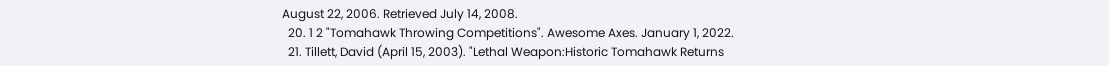August 22, 2006. Retrieved July 14, 2008.
  20. 1 2 "Tomahawk Throwing Competitions". Awesome Axes. January 1, 2022.
  21. Tillett, David (April 15, 2003). "Lethal Weapon:Historic Tomahawk Returns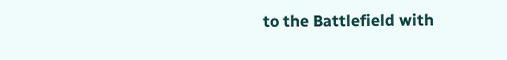to the Battlefield with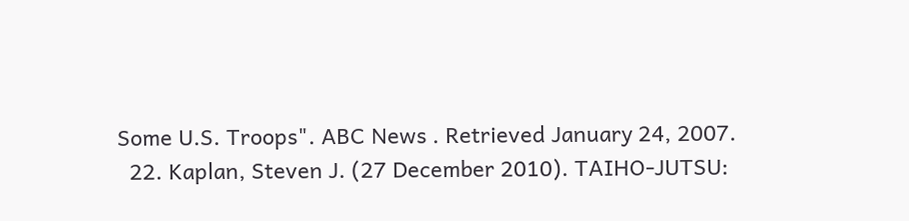Some U.S. Troops". ABC News . Retrieved January 24, 2007.
  22. Kaplan, Steven J. (27 December 2010). TAIHO-JUTSU: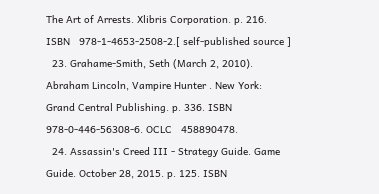The Art of Arrests. Xlibris Corporation. p. 216. ISBN   978-1-4653-2508-2.[ self-published source ]
  23. Grahame-Smith, Seth (March 2, 2010). Abraham Lincoln, Vampire Hunter . New York: Grand Central Publishing. p. 336. ISBN   978-0-446-56308-6. OCLC   458890478.
  24. Assassin's Creed III - Strategy Guide. Game Guide. October 28, 2015. p. 125. ISBN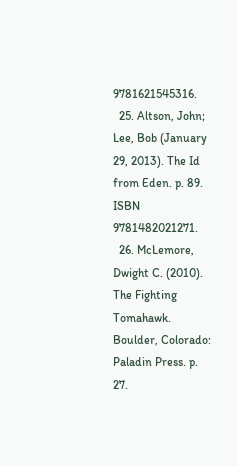9781621545316.
  25. Altson, John; Lee, Bob (January 29, 2013). The Id from Eden. p. 89. ISBN   9781482021271.
  26. McLemore, Dwight C. (2010). The Fighting Tomahawk. Boulder, Colorado: Paladin Press. p. 27.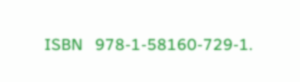ISBN   978-1-58160-729-1.